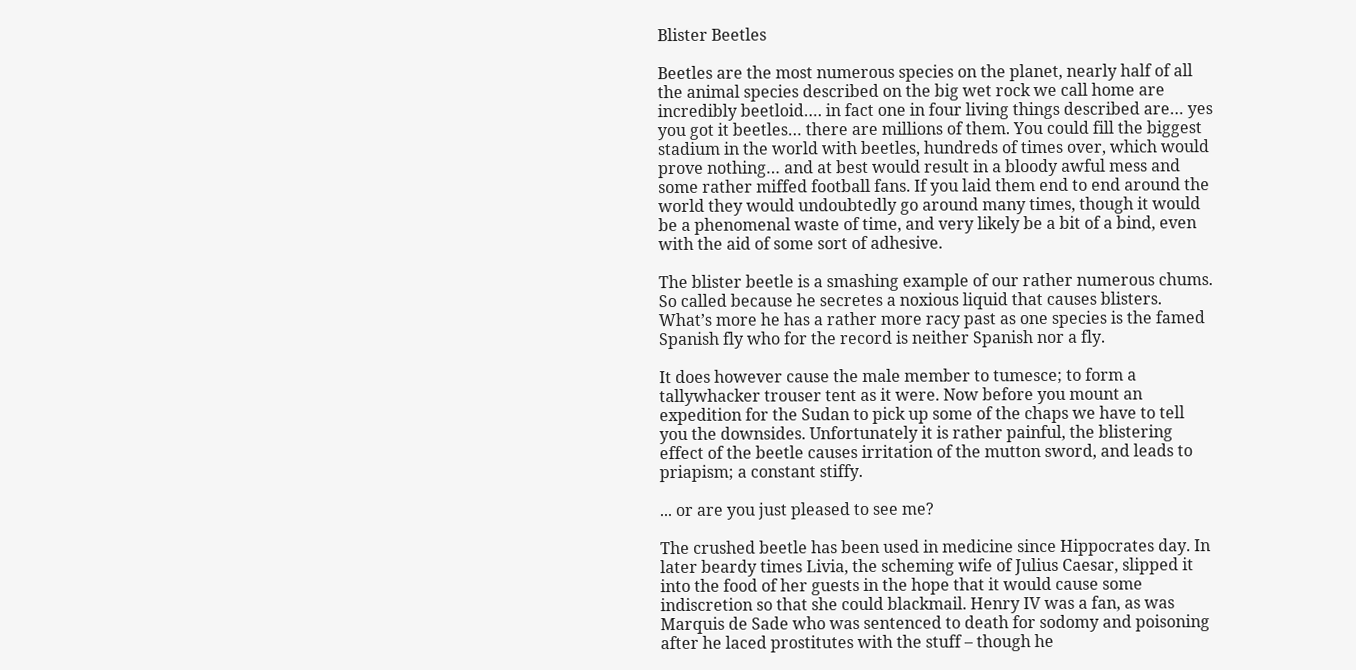Blister Beetles

Beetles are the most numerous species on the planet, nearly half of all the animal species described on the big wet rock we call home are incredibly beetloid…. in fact one in four living things described are… yes you got it beetles… there are millions of them. You could fill the biggest stadium in the world with beetles, hundreds of times over, which would prove nothing… and at best would result in a bloody awful mess and some rather miffed football fans. If you laid them end to end around the world they would undoubtedly go around many times, though it would be a phenomenal waste of time, and very likely be a bit of a bind, even with the aid of some sort of adhesive.

The blister beetle is a smashing example of our rather numerous chums. So called because he secretes a noxious liquid that causes blisters. What’s more he has a rather more racy past as one species is the famed Spanish fly who for the record is neither Spanish nor a fly.

It does however cause the male member to tumesce; to form a tallywhacker trouser tent as it were. Now before you mount an expedition for the Sudan to pick up some of the chaps we have to tell you the downsides. Unfortunately it is rather painful, the blistering effect of the beetle causes irritation of the mutton sword, and leads to priapism; a constant stiffy.

... or are you just pleased to see me?

The crushed beetle has been used in medicine since Hippocrates day. In later beardy times Livia, the scheming wife of Julius Caesar, slipped it into the food of her guests in the hope that it would cause some indiscretion so that she could blackmail. Henry IV was a fan, as was Marquis de Sade who was sentenced to death for sodomy and poisoning after he laced prostitutes with the stuff – though he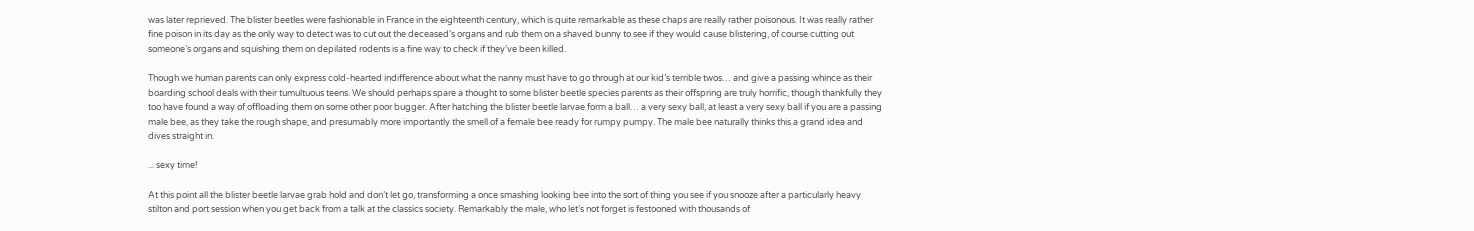was later reprieved. The blister beetles were fashionable in France in the eighteenth century, which is quite remarkable as these chaps are really rather poisonous. It was really rather fine poison in its day as the only way to detect was to cut out the deceased’s organs and rub them on a shaved bunny to see if they would cause blistering, of course cutting out someone’s organs and squishing them on depilated rodents is a fine way to check if they’ve been killed.

Though we human parents can only express cold-hearted indifference about what the nanny must have to go through at our kid’s terrible twos… and give a passing whince as their boarding school deals with their tumultuous teens. We should perhaps spare a thought to some blister beetle species parents as their offspring are truly horrific, though thankfully they too have found a way of offloading them on some other poor bugger. After hatching the blister beetle larvae form a ball… a very sexy ball, at least a very sexy ball if you are a passing male bee, as they take the rough shape, and presumably more importantly the smell of a female bee ready for rumpy pumpy. The male bee naturally thinks this a grand idea and dives straight in.

... sexy time!

At this point all the blister beetle larvae grab hold and don’t let go, transforming a once smashing looking bee into the sort of thing you see if you snooze after a particularly heavy stilton and port session when you get back from a talk at the classics society. Remarkably the male, who let’s not forget is festooned with thousands of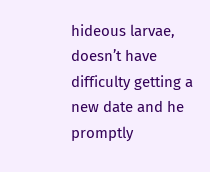hideous larvae, doesn’t have difficulty getting a new date and he promptly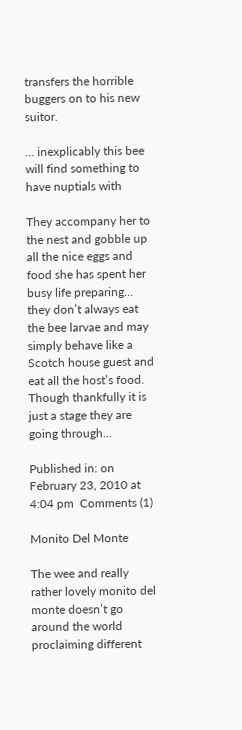transfers the horrible buggers on to his new suitor.

... inexplicably this bee will find something to have nuptials with

They accompany her to the nest and gobble up all the nice eggs and food she has spent her busy life preparing… they don’t always eat the bee larvae and may simply behave like a Scotch house guest and eat all the host’s food. Though thankfully it is just a stage they are going through…

Published in: on February 23, 2010 at 4:04 pm  Comments (1)

Monito Del Monte

The wee and really rather lovely monito del monte doesn’t go around the world proclaiming different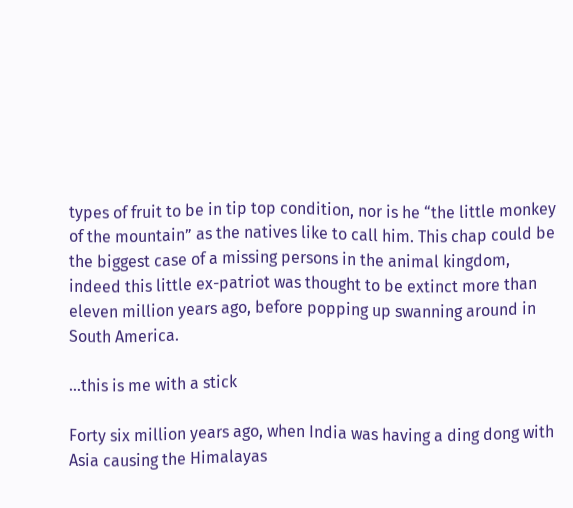types of fruit to be in tip top condition, nor is he “the little monkey of the mountain” as the natives like to call him. This chap could be the biggest case of a missing persons in the animal kingdom, indeed this little ex-patriot was thought to be extinct more than eleven million years ago, before popping up swanning around in South America.

...this is me with a stick

Forty six million years ago, when India was having a ding dong with Asia causing the Himalayas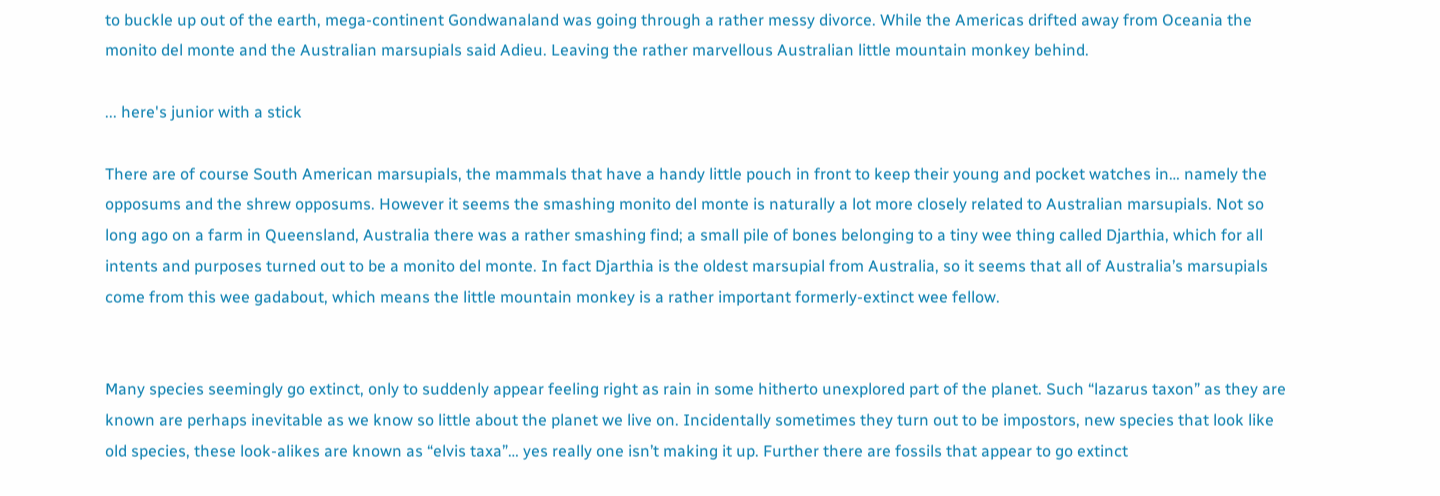to buckle up out of the earth, mega-continent Gondwanaland was going through a rather messy divorce. While the Americas drifted away from Oceania the monito del monte and the Australian marsupials said Adieu. Leaving the rather marvellous Australian little mountain monkey behind.

... here's junior with a stick

There are of course South American marsupials, the mammals that have a handy little pouch in front to keep their young and pocket watches in… namely the opposums and the shrew opposums. However it seems the smashing monito del monte is naturally a lot more closely related to Australian marsupials. Not so long ago on a farm in Queensland, Australia there was a rather smashing find; a small pile of bones belonging to a tiny wee thing called Djarthia, which for all intents and purposes turned out to be a monito del monte. In fact Djarthia is the oldest marsupial from Australia, so it seems that all of Australia’s marsupials come from this wee gadabout, which means the little mountain monkey is a rather important formerly-extinct wee fellow.


Many species seemingly go extinct, only to suddenly appear feeling right as rain in some hitherto unexplored part of the planet. Such “lazarus taxon” as they are known are perhaps inevitable as we know so little about the planet we live on. Incidentally sometimes they turn out to be impostors, new species that look like old species, these look-alikes are known as “elvis taxa”… yes really one isn’t making it up. Further there are fossils that appear to go extinct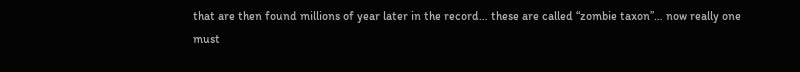that are then found millions of year later in the record… these are called “zombie taxon”… now really one must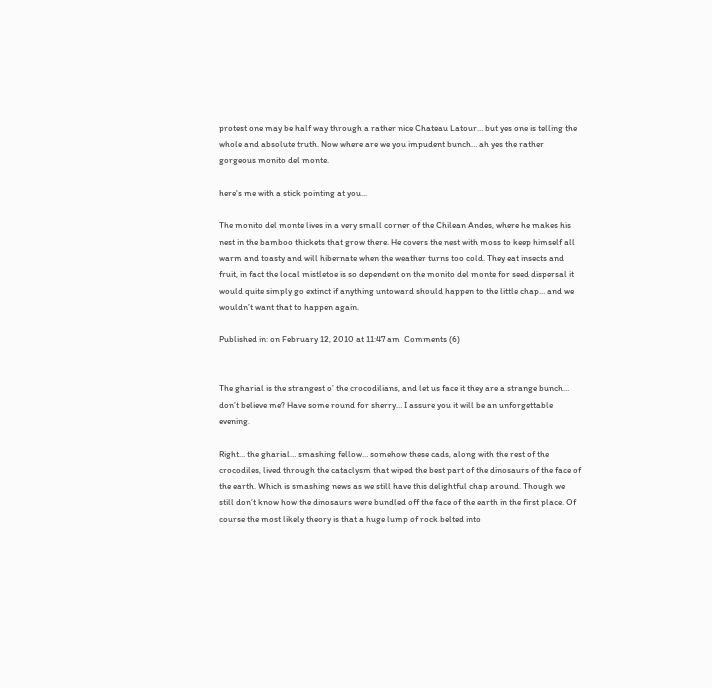protest one may be half way through a rather nice Chateau Latour… but yes one is telling the whole and absolute truth. Now where are we you impudent bunch… ah yes the rather gorgeous monito del monte.

here's me with a stick pointing at you...

The monito del monte lives in a very small corner of the Chilean Andes, where he makes his nest in the bamboo thickets that grow there. He covers the nest with moss to keep himself all warm and toasty and will hibernate when the weather turns too cold. They eat insects and fruit, in fact the local mistletoe is so dependent on the monito del monte for seed dispersal it would quite simply go extinct if anything untoward should happen to the little chap… and we wouldn’t want that to happen again.

Published in: on February 12, 2010 at 11:47 am  Comments (6)


The gharial is the strangest o’ the crocodilians, and let us face it they are a strange bunch… don’t believe me? Have some round for sherry… I assure you it will be an unforgettable evening.

Right… the gharial… smashing fellow… somehow these cads, along with the rest of the crocodiles, lived through the cataclysm that wiped the best part of the dinosaurs of the face of the earth. Which is smashing news as we still have this delightful chap around. Though we still don’t know how the dinosaurs were bundled off the face of the earth in the first place. Of course the most likely theory is that a huge lump of rock belted into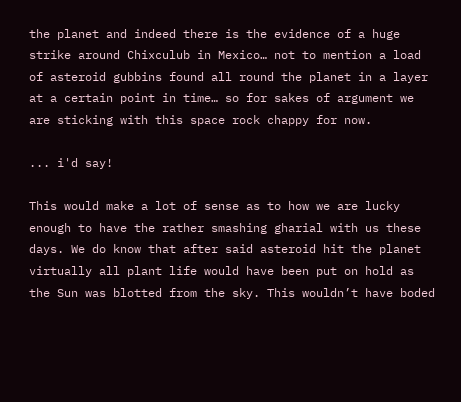the planet and indeed there is the evidence of a huge strike around Chixculub in Mexico… not to mention a load of asteroid gubbins found all round the planet in a layer at a certain point in time… so for sakes of argument we are sticking with this space rock chappy for now.

... i'd say!

This would make a lot of sense as to how we are lucky enough to have the rather smashing gharial with us these days. We do know that after said asteroid hit the planet virtually all plant life would have been put on hold as the Sun was blotted from the sky. This wouldn’t have boded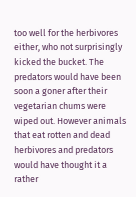too well for the herbivores either, who not surprisingly kicked the bucket. The predators would have been soon a goner after their vegetarian chums were wiped out. However animals that eat rotten and dead herbivores and predators would have thought it a rather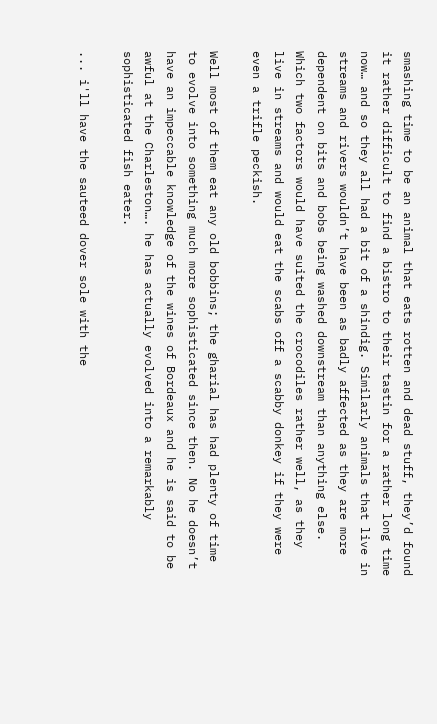smashing time to be an animal that eats rotten and dead stuff, they’d found it rather difficult to find a bistro to their tastin for a rather long time now… and so they all had a bit of a shindig. Similarly animals that live in streams and rivers wouldn’t have been as badly affected as they are more dependent on bits and bobs being washed downstream than anything else. Which two factors would have suited the crocodiles rather well, as they live in streams and would eat the scabs off a scabby donkey if they were even a trifle peckish.

Well most of them eat any old bobbins; the gharial has had plenty of time to evolve into something much more sophisticated since then. No he doesn’t have an impeccable knowledge of the wines of Bordeaux and he is said to be awful at the Charleston…. he has actually evolved into a remarkably sophisticated fish eater.

... i'll have the sauteed dover sole with the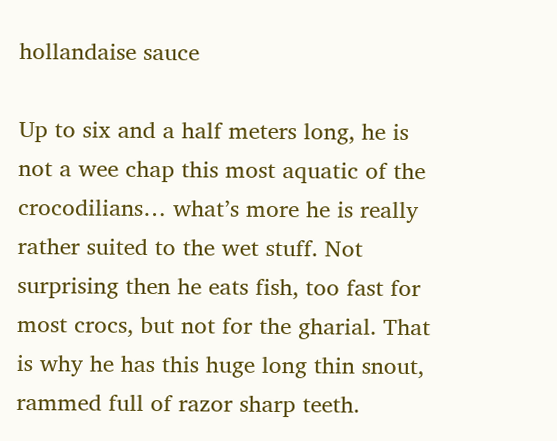hollandaise sauce

Up to six and a half meters long, he is not a wee chap this most aquatic of the crocodilians… what’s more he is really rather suited to the wet stuff. Not surprising then he eats fish, too fast for most crocs, but not for the gharial. That is why he has this huge long thin snout, rammed full of razor sharp teeth.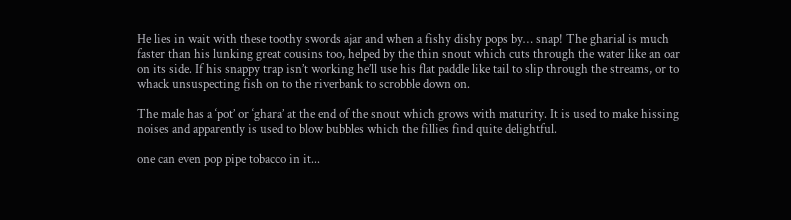He lies in wait with these toothy swords ajar and when a fishy dishy pops by… snap! The gharial is much faster than his lunking great cousins too, helped by the thin snout which cuts through the water like an oar on its side. If his snappy trap isn’t working he’ll use his flat paddle like tail to slip through the streams, or to whack unsuspecting fish on to the riverbank to scrobble down on.

The male has a ‘pot’ or ‘ghara’ at the end of the snout which grows with maturity. It is used to make hissing noises and apparently is used to blow bubbles which the fillies find quite delightful.

one can even pop pipe tobacco in it...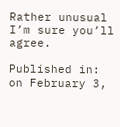Rather unusual I’m sure you’ll agree.

Published in: on February 3,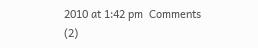2010 at 1:42 pm  Comments (2)